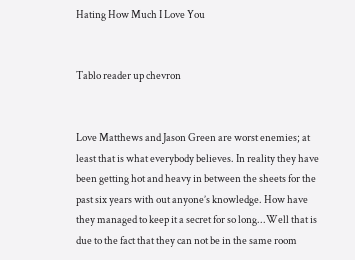Hating How Much I Love You


Tablo reader up chevron


Love Matthews and Jason Green are worst enemies; at least that is what everybody believes. In reality they have been getting hot and heavy in between the sheets for the past six years with out anyone’s knowledge. How have they managed to keep it a secret for so long...Well that is due to the fact that they can not be in the same room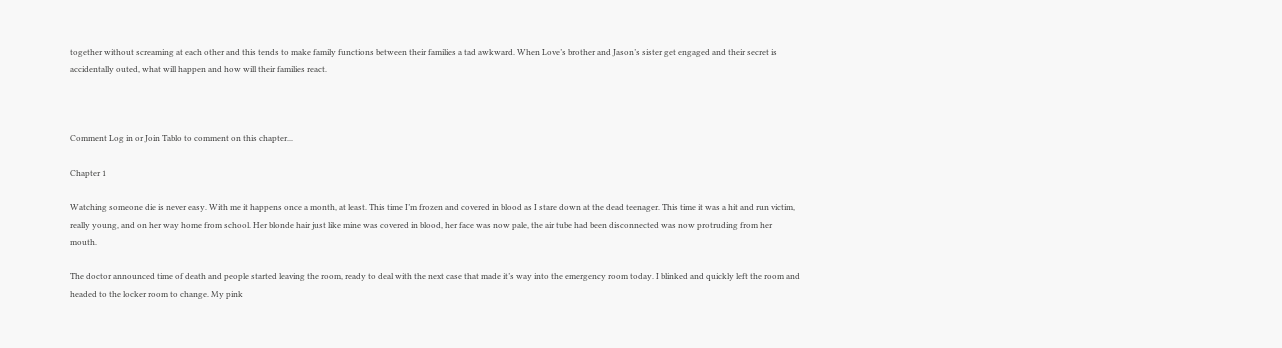together without screaming at each other and this tends to make family functions between their families a tad awkward. When Love’s brother and Jason’s sister get engaged and their secret is accidentally outed, what will happen and how will their families react.



Comment Log in or Join Tablo to comment on this chapter...

Chapter 1

Watching someone die is never easy. With me it happens once a month, at least. This time I’m frozen and covered in blood as I stare down at the dead teenager. This time it was a hit and run victim, really young, and on her way home from school. Her blonde hair just like mine was covered in blood, her face was now pale, the air tube had been disconnected was now protruding from her mouth.

The doctor announced time of death and people started leaving the room, ready to deal with the next case that made it’s way into the emergency room today. I blinked and quickly left the room and headed to the locker room to change. My pink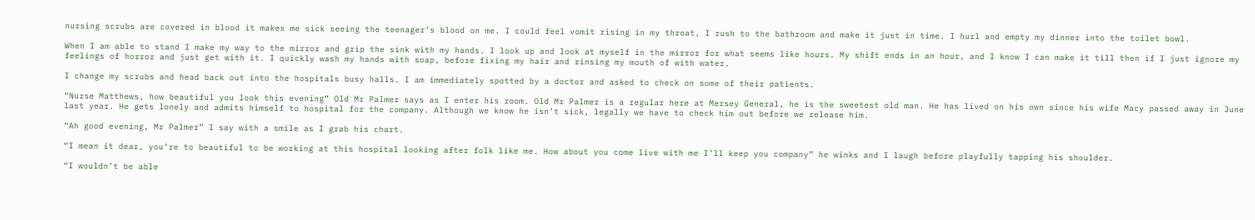nursing scrubs are covered in blood it makes me sick seeing the teenager’s blood on me. I could feel vomit rising in my throat, I rush to the bathroom and make it just in time. I hurl and empty my dinner into the toilet bowl.

When I am able to stand I make my way to the mirror and grip the sink with my hands. I look up and look at myself in the mirror for what seems like hours. My shift ends in an hour, and I know I can make it till then if I just ignore my feelings of horror and just get with it. I quickly wash my hands with soap, before fixing my hair and rinsing my mouth of with water.

I change my scrubs and head back out into the hospitals busy halls. I am immediately spotted by a doctor and asked to check on some of their patients.

“Nurse Matthews, how beautiful you look this evening” Old Mr Palmer says as I enter his room. Old Mr Palmer is a regular here at Mersey General, he is the sweetest old man. He has lived on his own since his wife Macy passed away in June last year. He gets lonely and admits himself to hospital for the company. Although we know he isn’t sick, legally we have to check him out before we release him.

“Ah good evening, Mr Palmer” I say with a smile as I grab his chart.

“I mean it dear, you’re to beautiful to be working at this hospital looking after folk like me. How about you come live with me I’ll keep you company” he winks and I laugh before playfully tapping his shoulder.

“I wouldn’t be able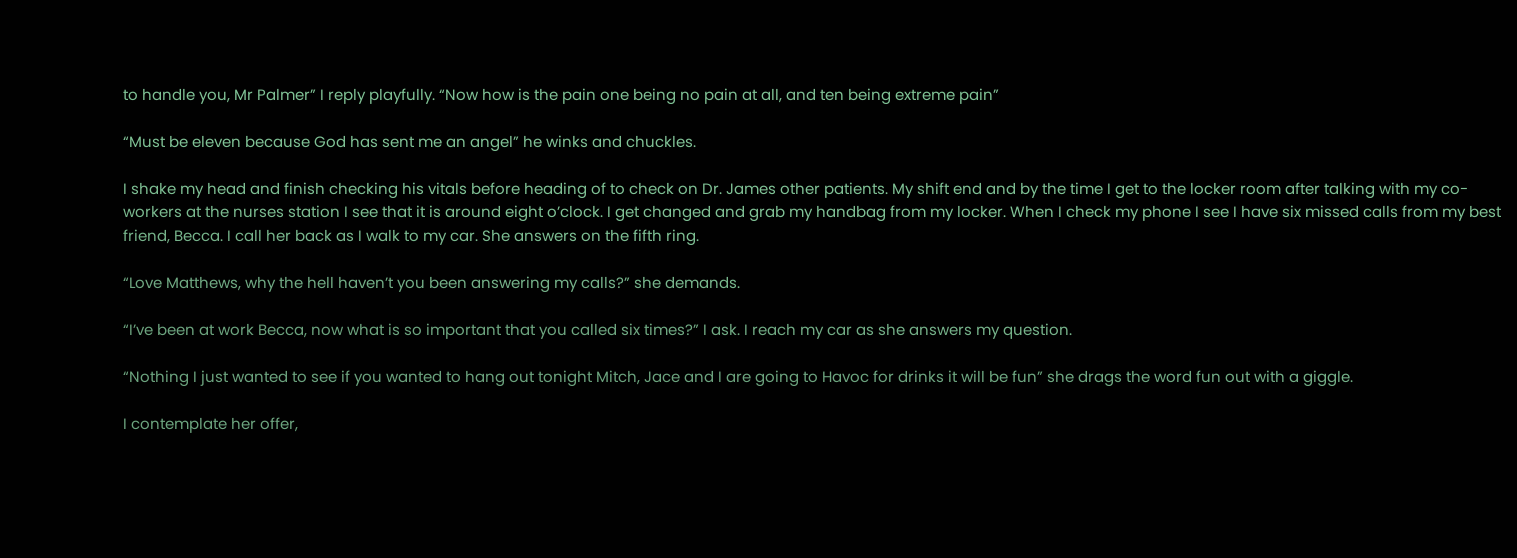to handle you, Mr Palmer” I reply playfully. “Now how is the pain one being no pain at all, and ten being extreme pain”

“Must be eleven because God has sent me an angel” he winks and chuckles.

I shake my head and finish checking his vitals before heading of to check on Dr. James other patients. My shift end and by the time I get to the locker room after talking with my co-workers at the nurses station I see that it is around eight o’clock. I get changed and grab my handbag from my locker. When I check my phone I see I have six missed calls from my best friend, Becca. I call her back as I walk to my car. She answers on the fifth ring.

“Love Matthews, why the hell haven’t you been answering my calls?” she demands.

“I’ve been at work Becca, now what is so important that you called six times?” I ask. I reach my car as she answers my question.

“Nothing I just wanted to see if you wanted to hang out tonight Mitch, Jace and I are going to Havoc for drinks it will be fun” she drags the word fun out with a giggle.

I contemplate her offer,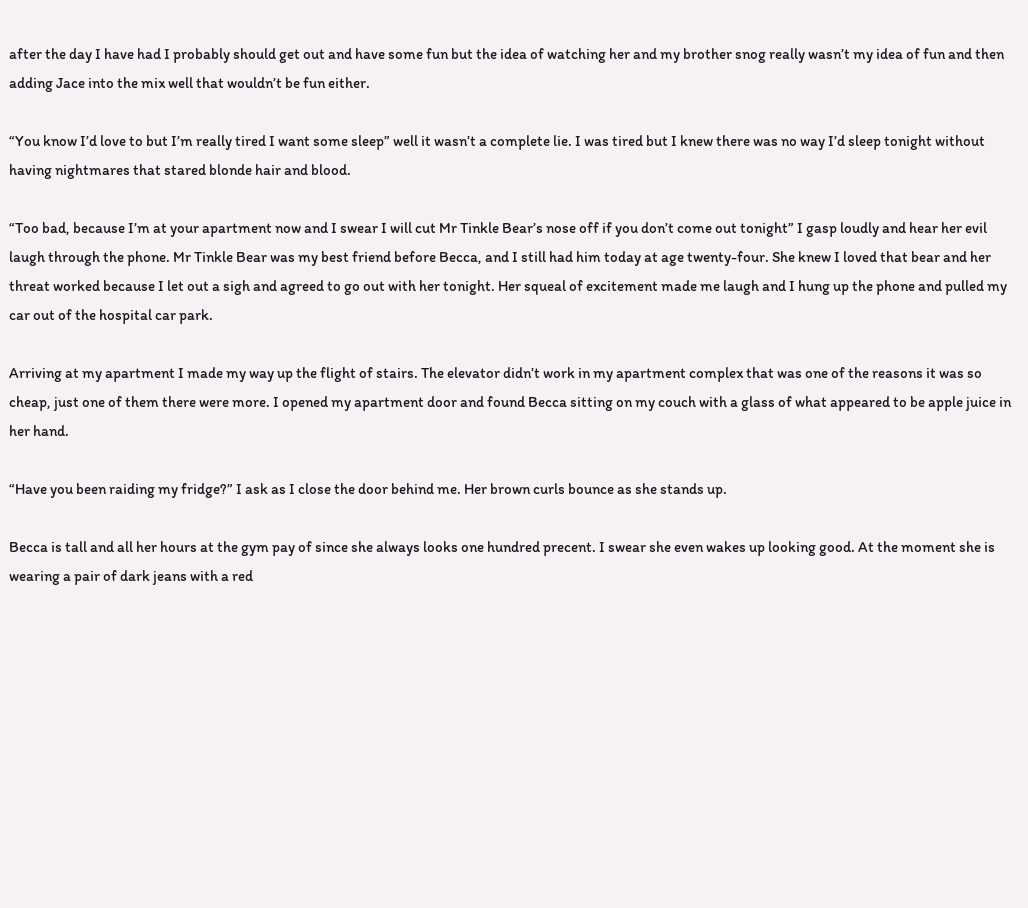after the day I have had I probably should get out and have some fun but the idea of watching her and my brother snog really wasn’t my idea of fun and then adding Jace into the mix well that wouldn’t be fun either.

“You know I’d love to but I’m really tired I want some sleep” well it wasn’t a complete lie. I was tired but I knew there was no way I’d sleep tonight without having nightmares that stared blonde hair and blood.

“Too bad, because I’m at your apartment now and I swear I will cut Mr Tinkle Bear’s nose off if you don’t come out tonight” I gasp loudly and hear her evil laugh through the phone. Mr Tinkle Bear was my best friend before Becca, and I still had him today at age twenty-four. She knew I loved that bear and her threat worked because I let out a sigh and agreed to go out with her tonight. Her squeal of excitement made me laugh and I hung up the phone and pulled my car out of the hospital car park.

Arriving at my apartment I made my way up the flight of stairs. The elevator didn’t work in my apartment complex that was one of the reasons it was so cheap, just one of them there were more. I opened my apartment door and found Becca sitting on my couch with a glass of what appeared to be apple juice in her hand.

“Have you been raiding my fridge?” I ask as I close the door behind me. Her brown curls bounce as she stands up.

Becca is tall and all her hours at the gym pay of since she always looks one hundred precent. I swear she even wakes up looking good. At the moment she is wearing a pair of dark jeans with a red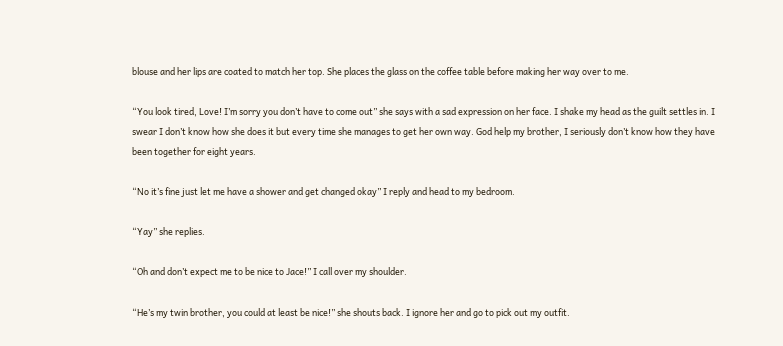blouse and her lips are coated to match her top. She places the glass on the coffee table before making her way over to me.

“You look tired, Love! I’m sorry you don’t have to come out” she says with a sad expression on her face. I shake my head as the guilt settles in. I swear I don’t know how she does it but every time she manages to get her own way. God help my brother, I seriously don’t know how they have been together for eight years.

“No it’s fine just let me have a shower and get changed okay” I reply and head to my bedroom.

“Yay” she replies.

“Oh and don’t expect me to be nice to Jace!” I call over my shoulder.

“He’s my twin brother, you could at least be nice!” she shouts back. I ignore her and go to pick out my outfit.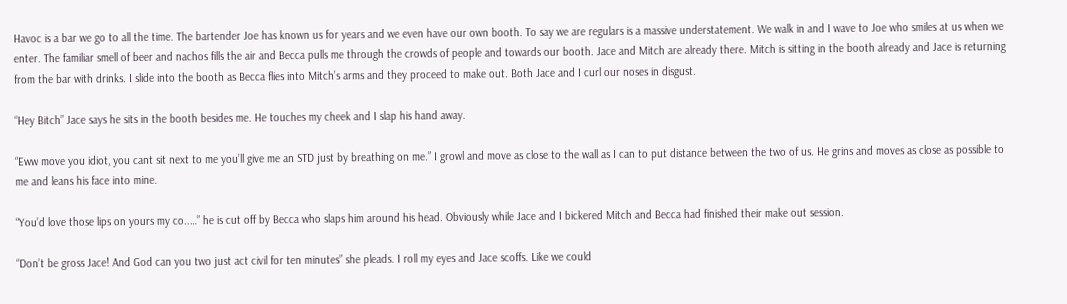Havoc is a bar we go to all the time. The bartender Joe has known us for years and we even have our own booth. To say we are regulars is a massive understatement. We walk in and I wave to Joe who smiles at us when we enter. The familiar smell of beer and nachos fills the air and Becca pulls me through the crowds of people and towards our booth. Jace and Mitch are already there. Mitch is sitting in the booth already and Jace is returning from the bar with drinks. I slide into the booth as Becca flies into Mitch’s arms and they proceed to make out. Both Jace and I curl our noses in disgust.

“Hey Bitch” Jace says he sits in the booth besides me. He touches my cheek and I slap his hand away.

“Eww move you idiot, you cant sit next to me you’ll give me an STD just by breathing on me.” I growl and move as close to the wall as I can to put distance between the two of us. He grins and moves as close as possible to me and leans his face into mine.

“You’d love those lips on yours my co..…” he is cut off by Becca who slaps him around his head. Obviously while Jace and I bickered Mitch and Becca had finished their make out session.

“Don’t be gross Jace! And God can you two just act civil for ten minutes” she pleads. I roll my eyes and Jace scoffs. Like we could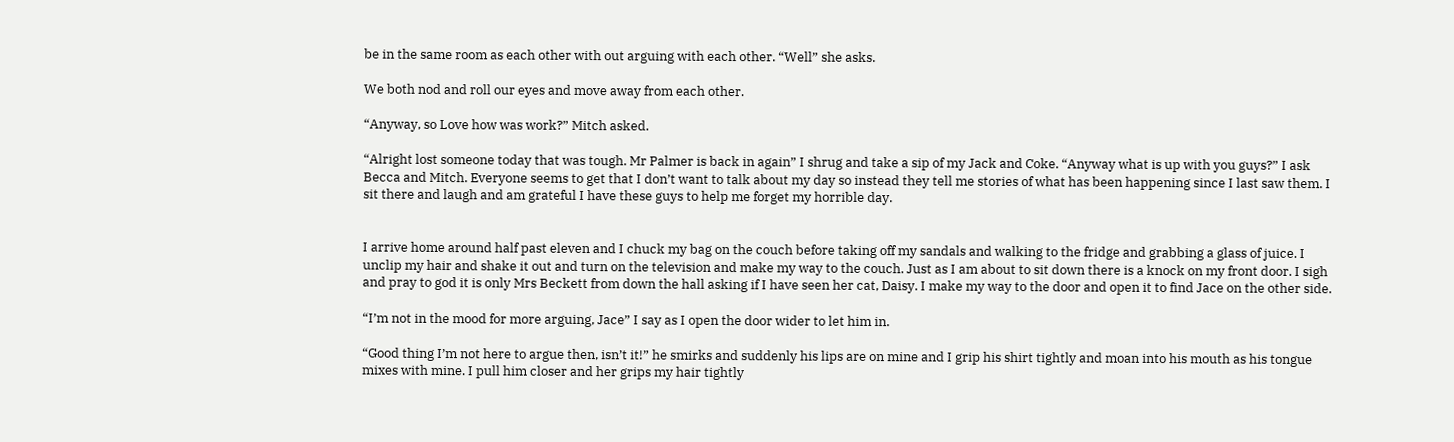be in the same room as each other with out arguing with each other. “Well” she asks.

We both nod and roll our eyes and move away from each other.

“Anyway, so Love how was work?” Mitch asked.

“Alright lost someone today that was tough. Mr Palmer is back in again” I shrug and take a sip of my Jack and Coke. “Anyway what is up with you guys?” I ask Becca and Mitch. Everyone seems to get that I don’t want to talk about my day so instead they tell me stories of what has been happening since I last saw them. I sit there and laugh and am grateful I have these guys to help me forget my horrible day.


I arrive home around half past eleven and I chuck my bag on the couch before taking off my sandals and walking to the fridge and grabbing a glass of juice. I unclip my hair and shake it out and turn on the television and make my way to the couch. Just as I am about to sit down there is a knock on my front door. I sigh and pray to god it is only Mrs Beckett from down the hall asking if I have seen her cat, Daisy. I make my way to the door and open it to find Jace on the other side.

“I’m not in the mood for more arguing, Jace” I say as I open the door wider to let him in.

“Good thing I’m not here to argue then, isn’t it!” he smirks and suddenly his lips are on mine and I grip his shirt tightly and moan into his mouth as his tongue mixes with mine. I pull him closer and her grips my hair tightly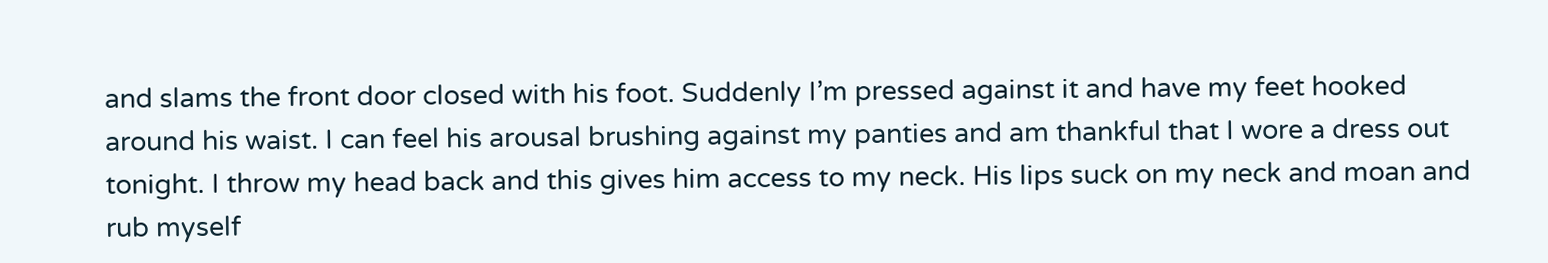and slams the front door closed with his foot. Suddenly I’m pressed against it and have my feet hooked around his waist. I can feel his arousal brushing against my panties and am thankful that I wore a dress out tonight. I throw my head back and this gives him access to my neck. His lips suck on my neck and moan and rub myself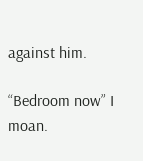against him.

“Bedroom now” I moan.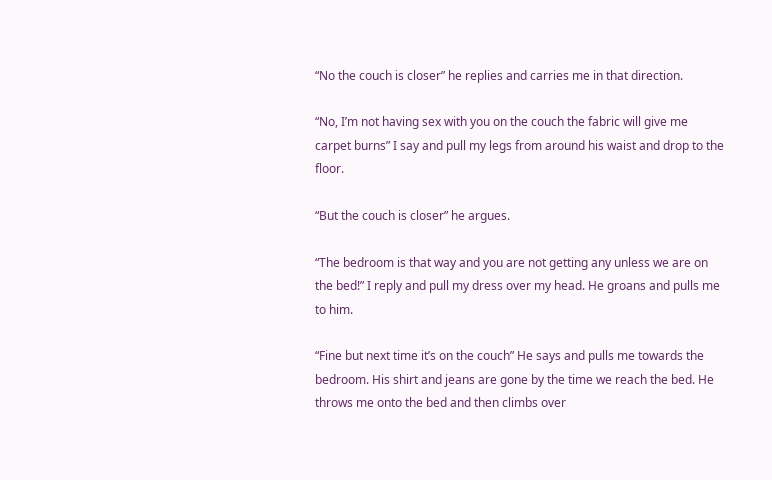“No the couch is closer” he replies and carries me in that direction.

“No, I’m not having sex with you on the couch the fabric will give me carpet burns” I say and pull my legs from around his waist and drop to the floor.

“But the couch is closer” he argues.

“The bedroom is that way and you are not getting any unless we are on the bed!” I reply and pull my dress over my head. He groans and pulls me to him.

“Fine but next time it’s on the couch” He says and pulls me towards the bedroom. His shirt and jeans are gone by the time we reach the bed. He throws me onto the bed and then climbs over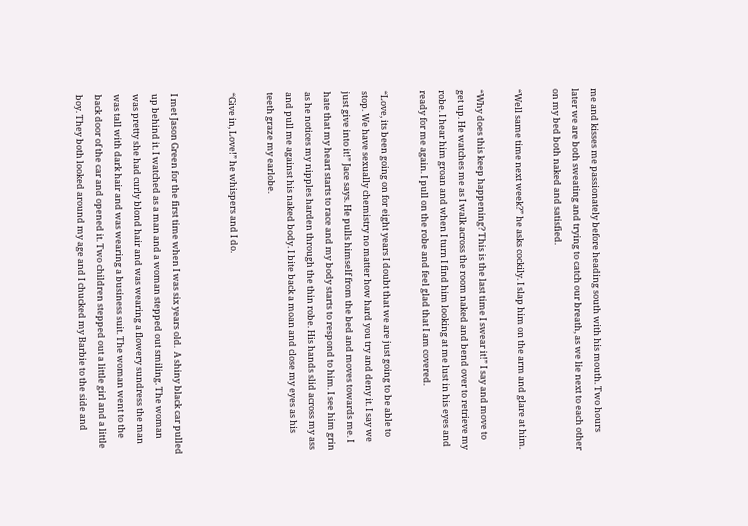me and kisses me passionately before heading south with his mouth. Two hours later we are both sweating and trying to catch our breath, as we lie next to each other on my bed both naked and satisfied.

“Well same time next week?” he asks cockily. I slap him on the arm and glare at him.

“Why does this keep happening? This is the last time I swear it!” I say and move to get up. He watches me as I walk across the room naked and bend over to retrieve my robe. I hear him groan and when I turn I find him looking at me lust in his eyes and ready for me again. I pull on the robe and feel glad that I am covered.

“Love, its been going on for eight years I doubt that we are just going to be able to stop. We have sexually chemistry no matter how hard you try and deny it. I say we just give into it!” Jace says. He pulls himself from the bed and moves towards me. I hate that my heart starts to race and my body starts to respond to him. I see him grin as he notices my nipples harden through the thin robe. His hands slid across my ass and pull me against his naked body. I bite back a moan and close my eyes as his teeth graze my earlobe.

“Give in, Love!” he whispers and I do.


I met Jason Green for the first time when I was six years old.  A shiny black car pulled up behind it. I watched as a man and a woman stepped out smiling. The woman was pretty she had curly blond hair and was wearing a flowery sundress the man was tall with dark hair and was wearing a business suit. The woman went to the back door of the car and opened it. Two children stepped out a little girl and a little boy. They both looked around my age and I chucked my Barbie to the side and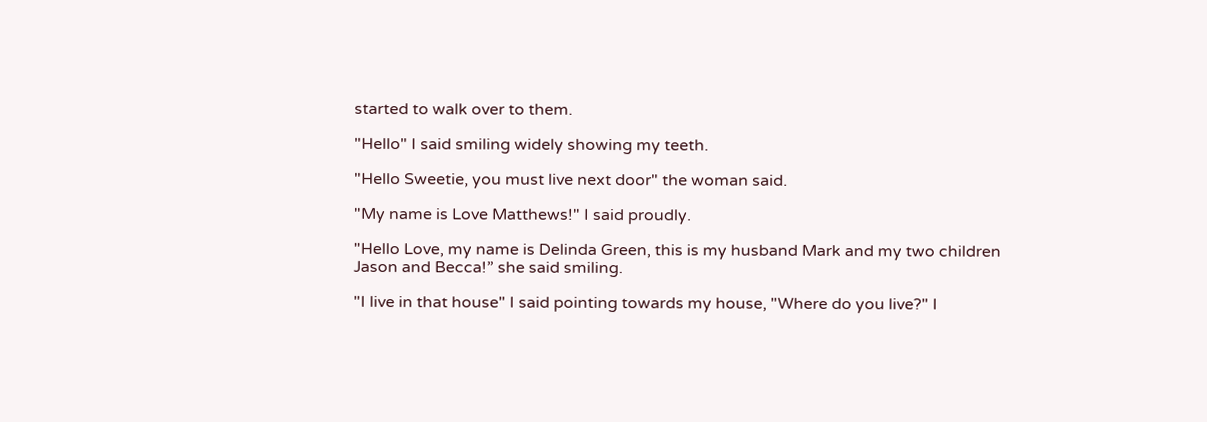started to walk over to them.

"Hello" I said smiling widely showing my teeth.

"Hello Sweetie, you must live next door" the woman said.

"My name is Love Matthews!" I said proudly.

"Hello Love, my name is Delinda Green, this is my husband Mark and my two children Jason and Becca!” she said smiling.

"I live in that house" I said pointing towards my house, "Where do you live?" I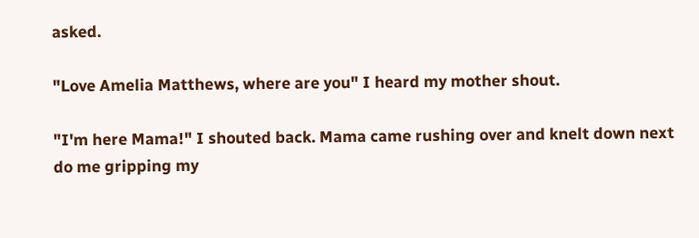asked.

"Love Amelia Matthews, where are you" I heard my mother shout.

"I'm here Mama!" I shouted back. Mama came rushing over and knelt down next do me gripping my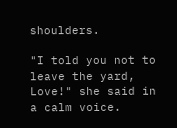shoulders.

"I told you not to leave the yard, Love!" she said in a calm voice.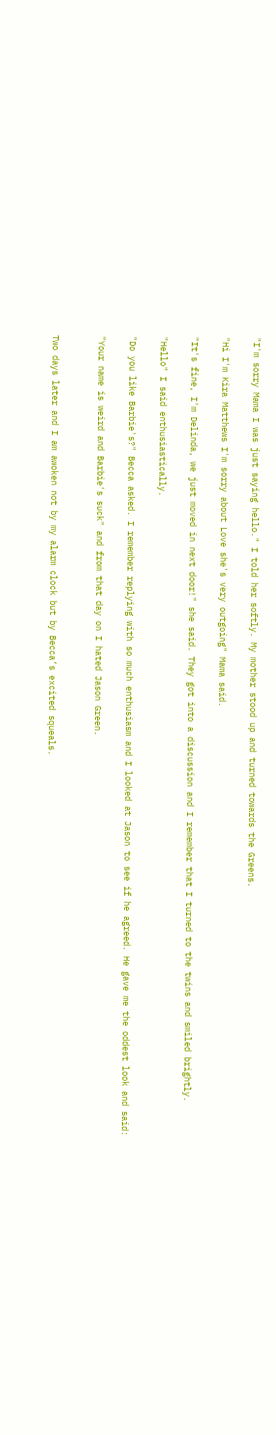"I'm sorry Mama I was just saying hello." I told her softly. My mother stood up and turned towards the Greens.

"Hi I'm Kira Matthews I'm sorry about Love she's very outgoing" Mama said.

"It's fine, I'm Delinda, we just moved in next door!" she said. They got into a discussion and I remember that I turned to the twins and smiled brightly.

"Hello" I said enthusiastically.

"Do you like Barbie's?" Becca asked. I remember replying with so much enthusiasm and I looked at Jason to see if he agreed. He gave me the oddest look and said:

"Your name is weird and Barbie's suck" and from that day on I hated Jason Green.


Two days later and I am awoken not by my alarm clock but by Becca’s excited squeals.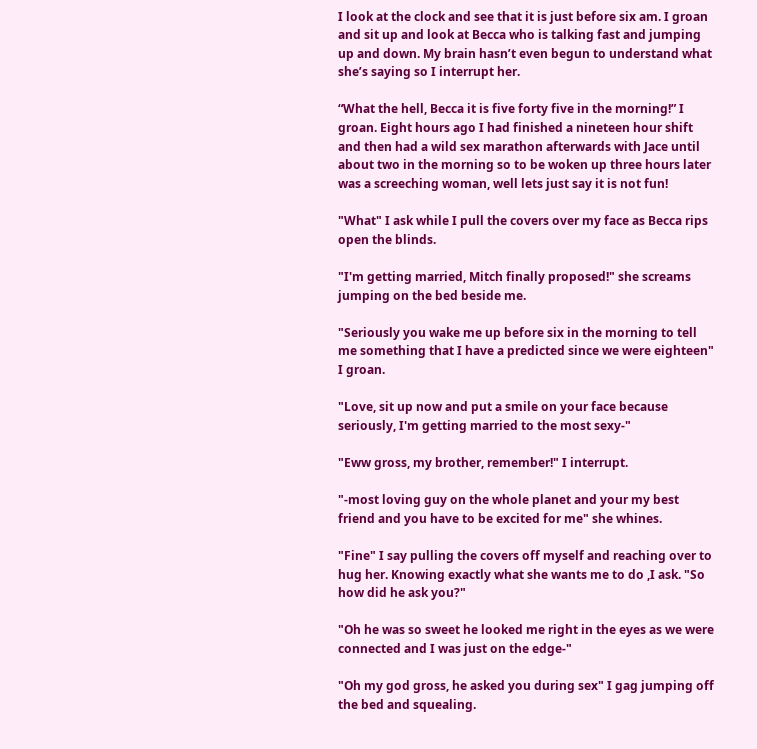I look at the clock and see that it is just before six am. I groan and sit up and look at Becca who is talking fast and jumping up and down. My brain hasn’t even begun to understand what she’s saying so I interrupt her.

“What the hell, Becca it is five forty five in the morning!” I groan. Eight hours ago I had finished a nineteen hour shift and then had a wild sex marathon afterwards with Jace until about two in the morning so to be woken up three hours later was a screeching woman, well lets just say it is not fun!

"What" I ask while I pull the covers over my face as Becca rips open the blinds.

"I'm getting married, Mitch finally proposed!" she screams jumping on the bed beside me.

"Seriously you wake me up before six in the morning to tell me something that I have a predicted since we were eighteen" I groan.

"Love, sit up now and put a smile on your face because seriously, I'm getting married to the most sexy-"

"Eww gross, my brother, remember!" I interrupt.

"-most loving guy on the whole planet and your my best friend and you have to be excited for me" she whines.

"Fine" I say pulling the covers off myself and reaching over to hug her. Knowing exactly what she wants me to do ,I ask. "So how did he ask you?"

"Oh he was so sweet he looked me right in the eyes as we were connected and I was just on the edge-"

"Oh my god gross, he asked you during sex" I gag jumping off the bed and squealing.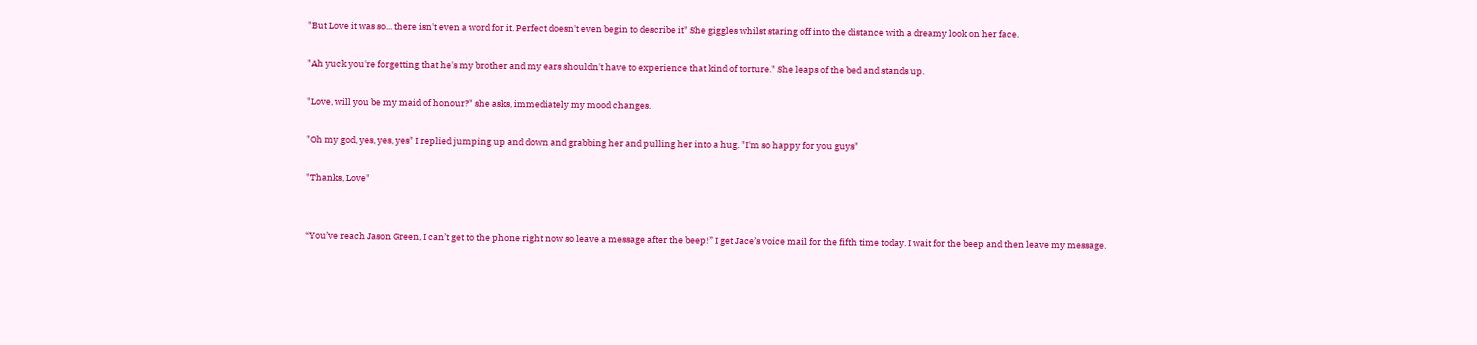"But Love it was so... there isn't even a word for it. Perfect doesn't even begin to describe it" She giggles whilst staring off into the distance with a dreamy look on her face.

"Ah yuck you're forgetting that he's my brother and my ears shouldn't have to experience that kind of torture." She leaps of the bed and stands up.

"Love, will you be my maid of honour?" she asks, immediately my mood changes.

"Oh my god, yes, yes, yes" I replied jumping up and down and grabbing her and pulling her into a hug. "I'm so happy for you guys"

"Thanks, Love"


“You’ve reach Jason Green, I can’t get to the phone right now so leave a message after the beep!” I get Jace’s voice mail for the fifth time today. I wait for the beep and then leave my message.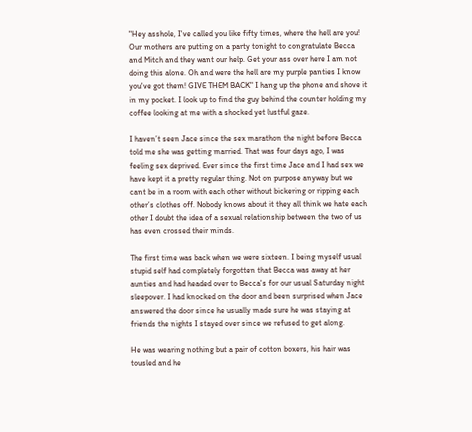"Hey asshole, I've called you like fifty times, where the hell are you! Our mothers are putting on a party tonight to congratulate Becca and Mitch and they want our help. Get your ass over here I am not doing this alone. Oh and were the hell are my purple panties I know you've got them! GIVE THEM BACK" I hang up the phone and shove it in my pocket. I look up to find the guy behind the counter holding my coffee looking at me with a shocked yet lustful gaze.

I haven’t seen Jace since the sex marathon the night before Becca told me she was getting married. That was four days ago, I was feeling sex deprived. Ever since the first time Jace and I had sex we have kept it a pretty regular thing. Not on purpose anyway but we cant be in a room with each other without bickering or ripping each other’s clothes off. Nobody knows about it they all think we hate each other I doubt the idea of a sexual relationship between the two of us has even crossed their minds.

The first time was back when we were sixteen. I being myself usual stupid self had completely forgotten that Becca was away at her aunties and had headed over to Becca's for our usual Saturday night sleepover. I had knocked on the door and been surprised when Jace answered the door since he usually made sure he was staying at friends the nights I stayed over since we refused to get along.

He was wearing nothing but a pair of cotton boxers, his hair was tousled and he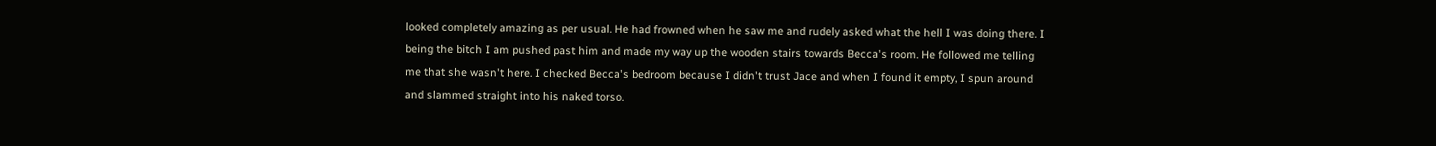looked completely amazing as per usual. He had frowned when he saw me and rudely asked what the hell I was doing there. I being the bitch I am pushed past him and made my way up the wooden stairs towards Becca's room. He followed me telling me that she wasn't here. I checked Becca's bedroom because I didn't trust Jace and when I found it empty, I spun around and slammed straight into his naked torso.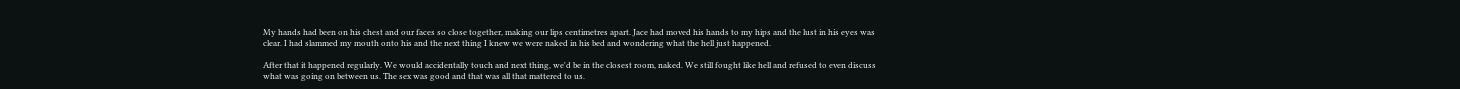My hands had been on his chest and our faces so close together, making our lips centimetres apart. Jace had moved his hands to my hips and the lust in his eyes was clear. I had slammed my mouth onto his and the next thing I knew we were naked in his bed and wondering what the hell just happened.

After that it happened regularly. We would accidentally touch and next thing, we'd be in the closest room, naked. We still fought like hell and refused to even discuss what was going on between us. The sex was good and that was all that mattered to us.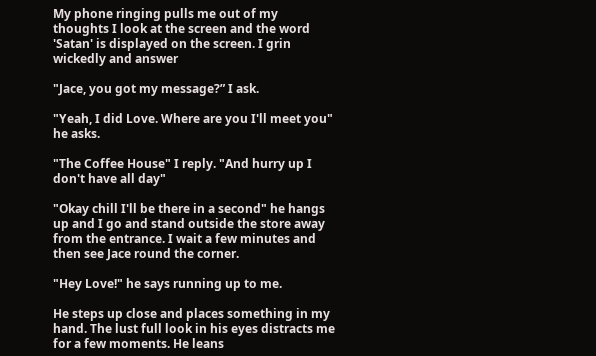My phone ringing pulls me out of my thoughts I look at the screen and the word 'Satan' is displayed on the screen. I grin wickedly and answer

"Jace, you got my message?” I ask.

"Yeah, I did Love. Where are you I'll meet you" he asks.

"The Coffee House" I reply. "And hurry up I don't have all day"

"Okay chill I'll be there in a second" he hangs up and I go and stand outside the store away from the entrance. I wait a few minutes and then see Jace round the corner.

"Hey Love!" he says running up to me.

He steps up close and places something in my hand. The lust full look in his eyes distracts me for a few moments. He leans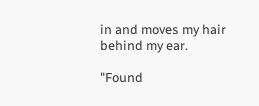in and moves my hair behind my ear.

"Found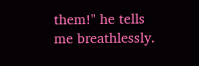them!" he tells me breathlessly.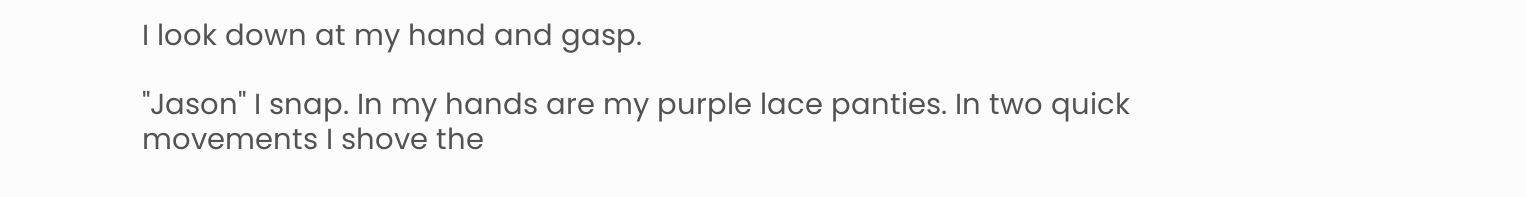I look down at my hand and gasp.

"Jason" I snap. In my hands are my purple lace panties. In two quick movements I shove the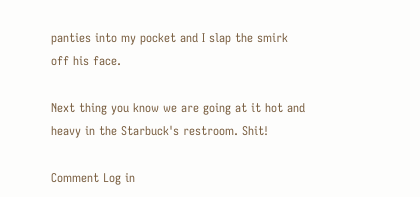panties into my pocket and I slap the smirk off his face.

Next thing you know we are going at it hot and heavy in the Starbuck's restroom. Shit!

Comment Log in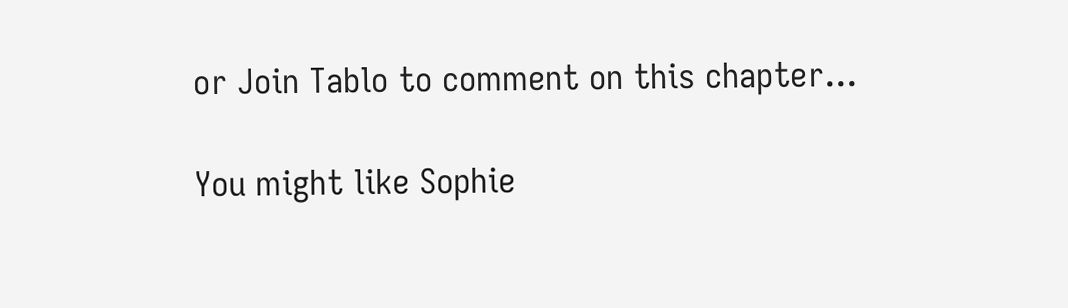or Join Tablo to comment on this chapter...

You might like Sophie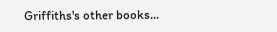Griffiths's other books...